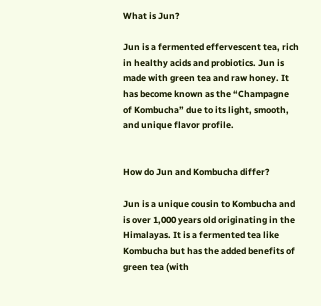What is Jun?

Jun is a fermented effervescent tea, rich in healthy acids and probiotics. Jun is made with green tea and raw honey. It has become known as the “Champagne of Kombucha” due to its light, smooth, and unique flavor profile.


How do Jun and Kombucha differ?

Jun is a unique cousin to Kombucha and is over 1,000 years old originating in the Himalayas. It is a fermented tea like Kombucha but has the added benefits of green tea (with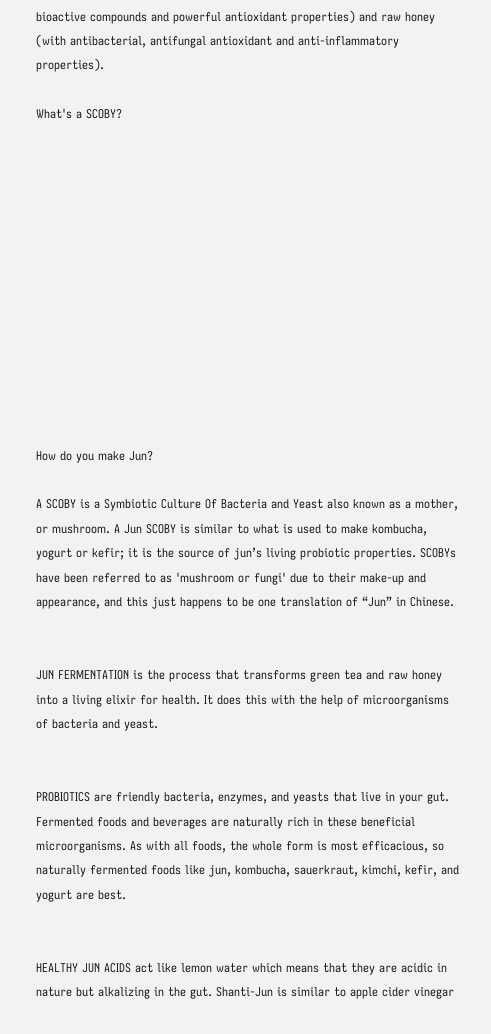bioactive compounds and powerful antioxidant properties) and raw honey (with antibacterial, antifungal antioxidant and anti-inflammatory properties).

What's a SCOBY?













How do you make Jun?

A SCOBY is a Symbiotic Culture Of Bacteria and Yeast also known as a mother, or mushroom. A Jun SCOBY is similar to what is used to make kombucha, yogurt or kefir; it is the source of jun’s living probiotic properties. SCOBYs have been referred to as 'mushroom or fungi' due to their make-up and appearance, and this just happens to be one translation of “Jun” in Chinese.


JUN FERMENTATION is the process that transforms green tea and raw honey into a living elixir for health. It does this with the help of microorganisms of bacteria and yeast.


PROBIOTICS are friendly bacteria, enzymes, and yeasts that live in your gut. Fermented foods and beverages are naturally rich in these beneficial microorganisms. As with all foods, the whole form is most efficacious, so naturally fermented foods like jun, kombucha, sauerkraut, kimchi, kefir, and yogurt are best.


HEALTHY JUN ACIDS act like lemon water which means that they are acidic in nature but alkalizing in the gut. Shanti-Jun is similar to apple cider vinegar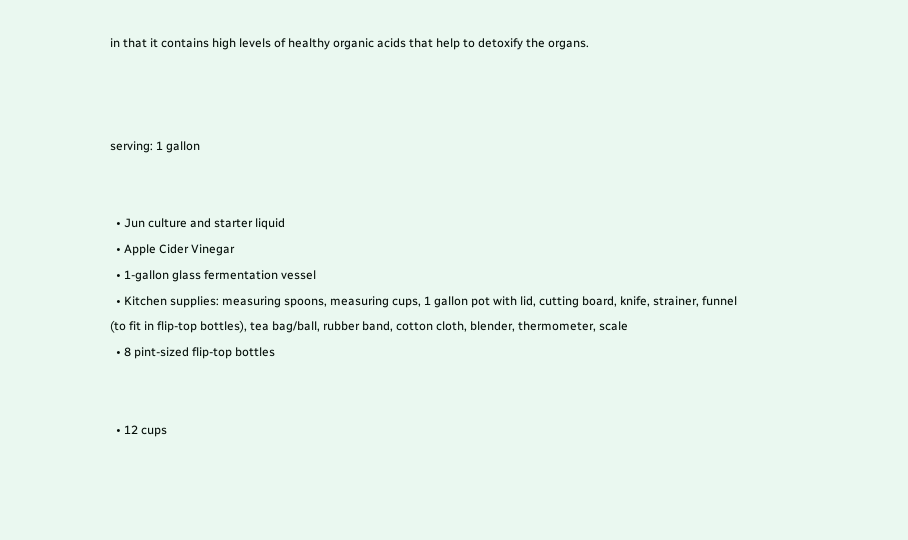in that it contains high levels of healthy organic acids that help to detoxify the organs.



serving: 1 gallon


  • Jun culture and starter liquid
  • Apple Cider Vinegar
  • 1-gallon glass fermentation vessel
  • Kitchen supplies: measuring spoons, measuring cups, 1 gallon pot with lid, cutting board, knife, strainer, funnel (to fit in flip-top bottles), tea bag/ball, rubber band, cotton cloth, blender, thermometer, scale
  • 8 pint-sized flip-top bottles


  • 12 cups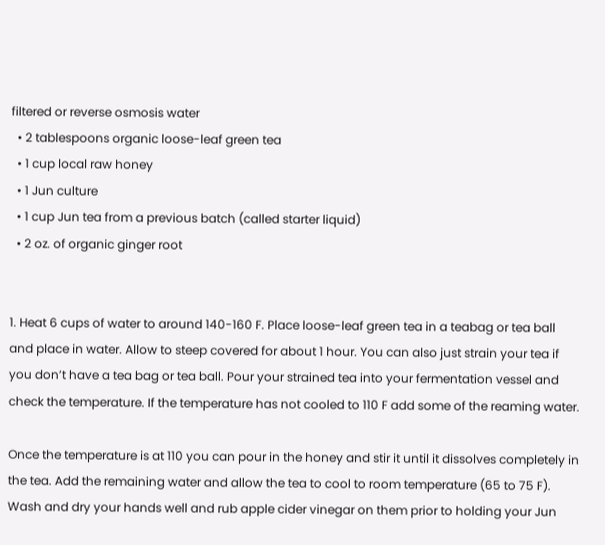filtered or reverse osmosis water
  • 2 tablespoons organic loose-leaf green tea
  • 1 cup local raw honey
  • 1 Jun culture
  • 1 cup Jun tea from a previous batch (called starter liquid)
  • 2 oz. of organic ginger root


1. Heat 6 cups of water to around 140-160 F. Place loose-leaf green tea in a teabag or tea ball and place in water. Allow to steep covered for about 1 hour. You can also just strain your tea if you don’t have a tea bag or tea ball. Pour your strained tea into your fermentation vessel and check the temperature. If the temperature has not cooled to 110 F add some of the reaming water.

Once the temperature is at 110 you can pour in the honey and stir it until it dissolves completely in the tea. Add the remaining water and allow the tea to cool to room temperature (65 to 75 F). Wash and dry your hands well and rub apple cider vinegar on them prior to holding your Jun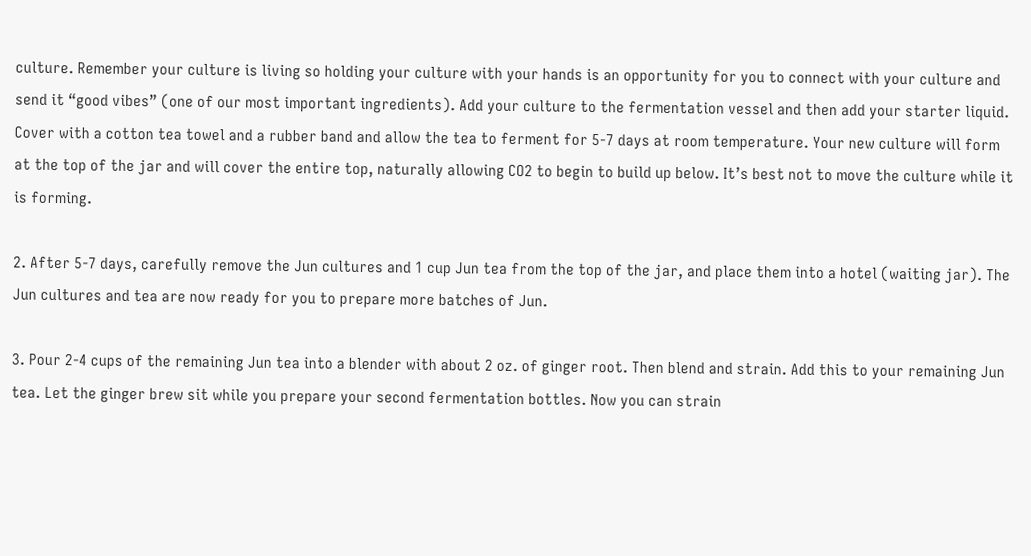culture. Remember your culture is living so holding your culture with your hands is an opportunity for you to connect with your culture and send it “good vibes” (one of our most important ingredients). Add your culture to the fermentation vessel and then add your starter liquid. Cover with a cotton tea towel and a rubber band and allow the tea to ferment for 5-7 days at room temperature. Your new culture will form at the top of the jar and will cover the entire top, naturally allowing CO2 to begin to build up below. It’s best not to move the culture while it is forming.

2. After 5-7 days, carefully remove the Jun cultures and 1 cup Jun tea from the top of the jar, and place them into a hotel (waiting jar). The Jun cultures and tea are now ready for you to prepare more batches of Jun.

3. Pour 2-4 cups of the remaining Jun tea into a blender with about 2 oz. of ginger root. Then blend and strain. Add this to your remaining Jun tea. Let the ginger brew sit while you prepare your second fermentation bottles. Now you can strain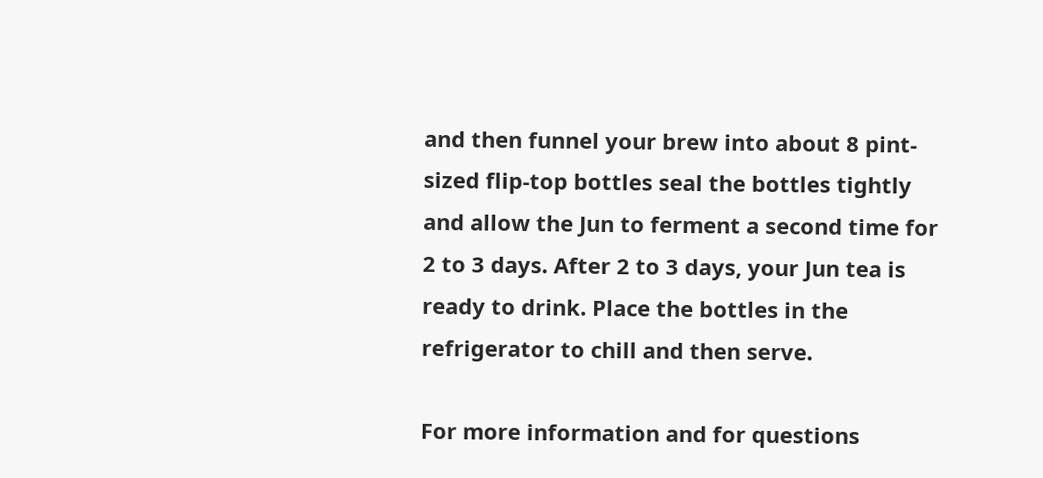and then funnel your brew into about 8 pint-sized flip-top bottles seal the bottles tightly and allow the Jun to ferment a second time for 2 to 3 days. After 2 to 3 days, your Jun tea is ready to drink. Place the bottles in the refrigerator to chill and then serve.

For more information and for questions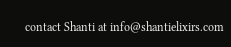contact Shanti at info@shantielixirs.com